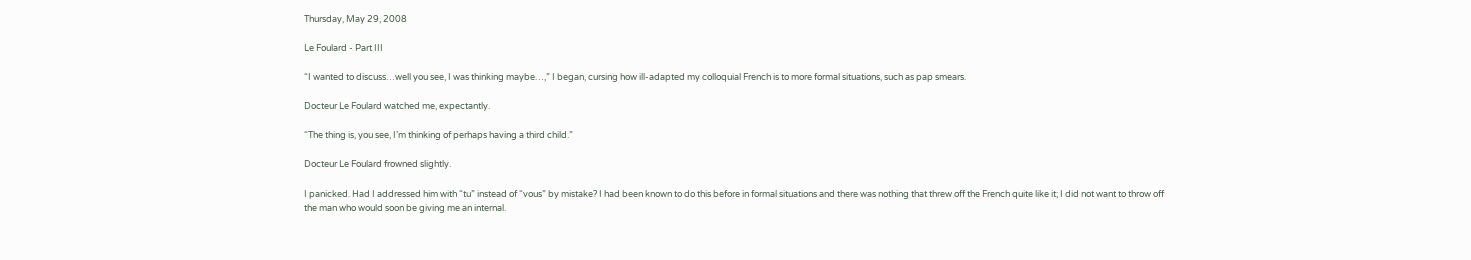Thursday, May 29, 2008

Le Foulard - Part III

“I wanted to discuss…well you see, I was thinking maybe…,” I began, cursing how ill-adapted my colloquial French is to more formal situations, such as pap smears.

Docteur Le Foulard watched me, expectantly.

“The thing is, you see, I’m thinking of perhaps having a third child.”

Docteur Le Foulard frowned slightly.

I panicked. Had I addressed him with “tu” instead of “vous” by mistake? I had been known to do this before in formal situations and there was nothing that threw off the French quite like it; I did not want to throw off the man who would soon be giving me an internal.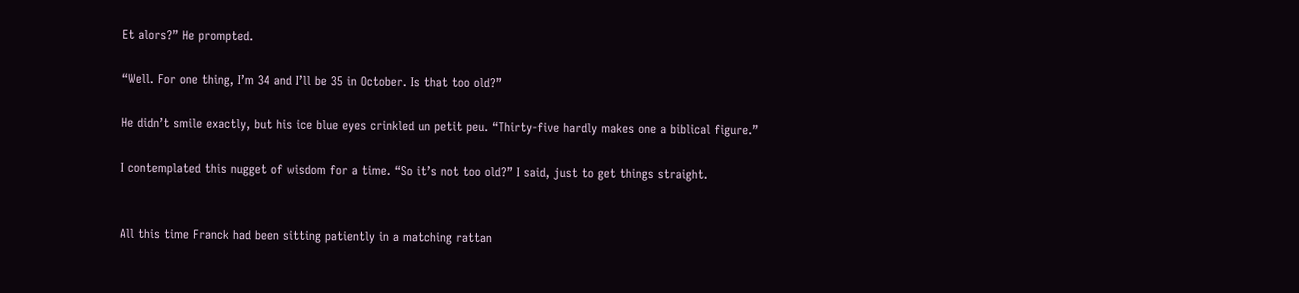Et alors?” He prompted.

“Well. For one thing, I’m 34 and I’ll be 35 in October. Is that too old?”

He didn’t smile exactly, but his ice blue eyes crinkled un petit peu. “Thirty-five hardly makes one a biblical figure.”

I contemplated this nugget of wisdom for a time. “So it’s not too old?” I said, just to get things straight.


All this time Franck had been sitting patiently in a matching rattan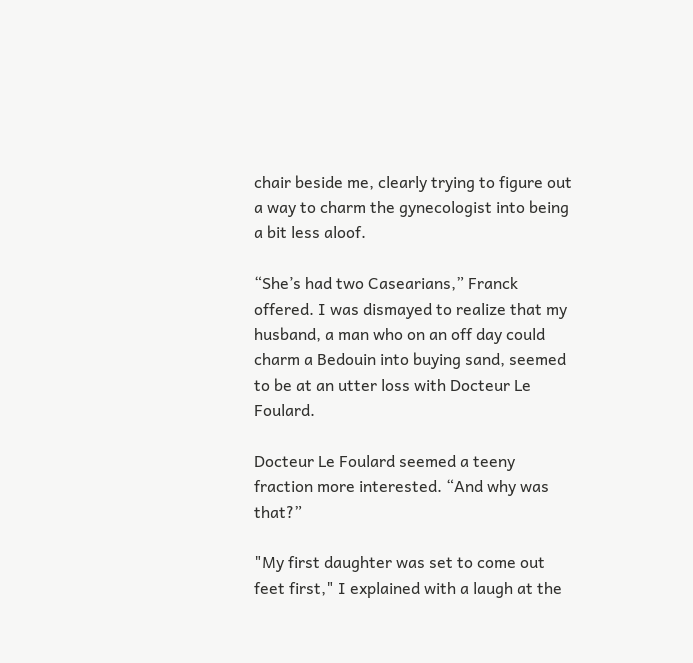chair beside me, clearly trying to figure out a way to charm the gynecologist into being a bit less aloof.

“She’s had two Casearians,” Franck offered. I was dismayed to realize that my husband, a man who on an off day could charm a Bedouin into buying sand, seemed to be at an utter loss with Docteur Le Foulard.

Docteur Le Foulard seemed a teeny fraction more interested. “And why was that?”

"My first daughter was set to come out feet first," I explained with a laugh at the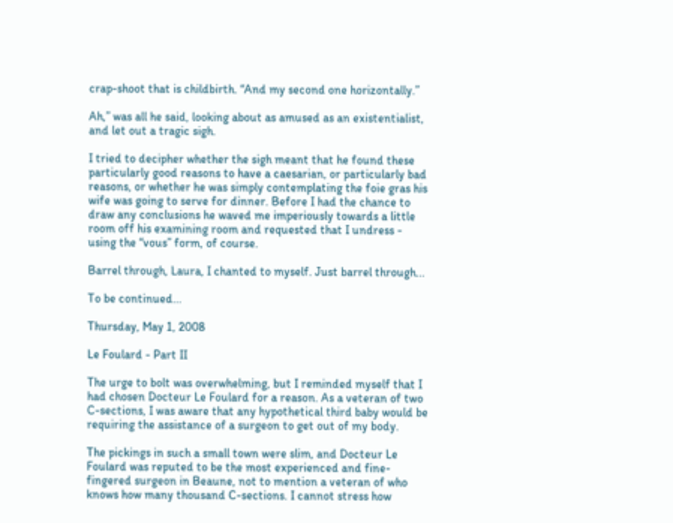crap-shoot that is childbirth. “And my second one horizontally.”

Ah,” was all he said, looking about as amused as an existentialist, and let out a tragic sigh.

I tried to decipher whether the sigh meant that he found these particularly good reasons to have a caesarian, or particularly bad reasons, or whether he was simply contemplating the foie gras his wife was going to serve for dinner. Before I had the chance to draw any conclusions he waved me imperiously towards a little room off his examining room and requested that I undress - using the “vous” form, of course.

Barrel through, Laura, I chanted to myself. Just barrel through...

To be continued...

Thursday, May 1, 2008

Le Foulard - Part II

The urge to bolt was overwhelming, but I reminded myself that I had chosen Docteur Le Foulard for a reason. As a veteran of two C-sections, I was aware that any hypothetical third baby would be requiring the assistance of a surgeon to get out of my body.

The pickings in such a small town were slim, and Docteur Le Foulard was reputed to be the most experienced and fine-fingered surgeon in Beaune, not to mention a veteran of who knows how many thousand C-sections. I cannot stress how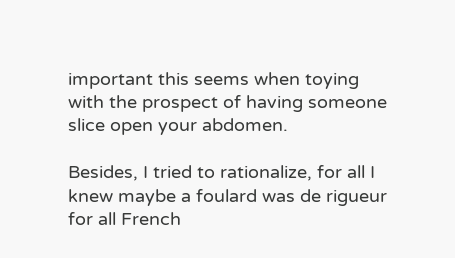important this seems when toying with the prospect of having someone slice open your abdomen.

Besides, I tried to rationalize, for all I knew maybe a foulard was de rigueur for all French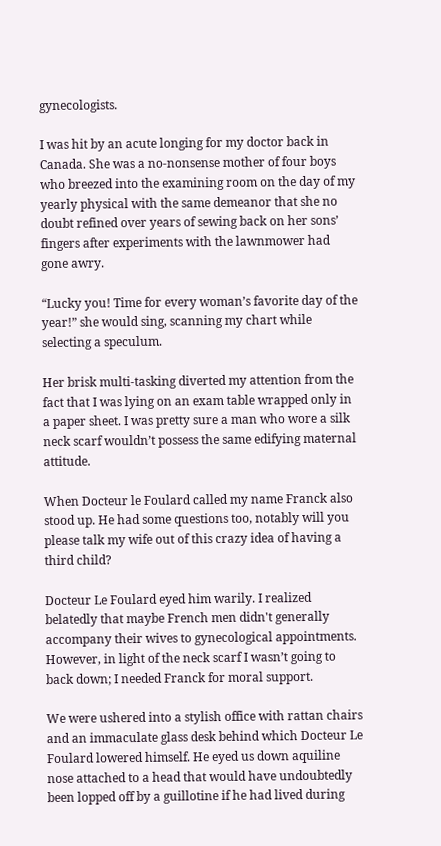gynecologists.

I was hit by an acute longing for my doctor back in Canada. She was a no-nonsense mother of four boys who breezed into the examining room on the day of my yearly physical with the same demeanor that she no doubt refined over years of sewing back on her sons’ fingers after experiments with the lawnmower had gone awry.

“Lucky you! Time for every woman’s favorite day of the year!” she would sing, scanning my chart while selecting a speculum.

Her brisk multi-tasking diverted my attention from the fact that I was lying on an exam table wrapped only in a paper sheet. I was pretty sure a man who wore a silk neck scarf wouldn’t possess the same edifying maternal attitude.

When Docteur le Foulard called my name Franck also stood up. He had some questions too, notably will you please talk my wife out of this crazy idea of having a third child?

Docteur Le Foulard eyed him warily. I realized belatedly that maybe French men didn't generally accompany their wives to gynecological appointments. However, in light of the neck scarf I wasn’t going to back down; I needed Franck for moral support.

We were ushered into a stylish office with rattan chairs and an immaculate glass desk behind which Docteur Le Foulard lowered himself. He eyed us down aquiline nose attached to a head that would have undoubtedly been lopped off by a guillotine if he had lived during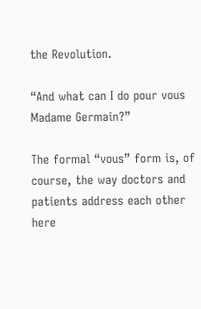the Revolution.

“And what can I do pour vous Madame Germain?”

The formal “vous” form is, of course, the way doctors and patients address each other here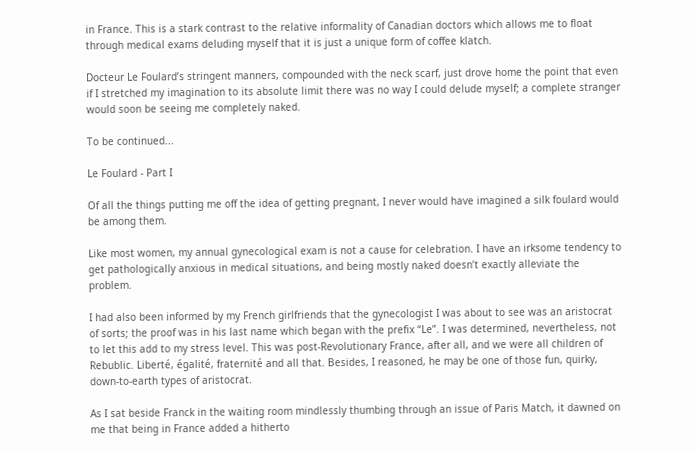in France. This is a stark contrast to the relative informality of Canadian doctors which allows me to float through medical exams deluding myself that it is just a unique form of coffee klatch.

Docteur Le Foulard’s stringent manners, compounded with the neck scarf, just drove home the point that even if I stretched my imagination to its absolute limit there was no way I could delude myself; a complete stranger would soon be seeing me completely naked.

To be continued...

Le Foulard - Part I

Of all the things putting me off the idea of getting pregnant, I never would have imagined a silk foulard would be among them.

Like most women, my annual gynecological exam is not a cause for celebration. I have an irksome tendency to get pathologically anxious in medical situations, and being mostly naked doesn’t exactly alleviate the problem.

I had also been informed by my French girlfriends that the gynecologist I was about to see was an aristocrat of sorts; the proof was in his last name which began with the prefix “Le”. I was determined, nevertheless, not to let this add to my stress level. This was post-Revolutionary France, after all, and we were all children of Rebublic. Liberté, égalité, fraternité and all that. Besides, I reasoned, he may be one of those fun, quirky, down-to-earth types of aristocrat.

As I sat beside Franck in the waiting room mindlessly thumbing through an issue of Paris Match, it dawned on me that being in France added a hitherto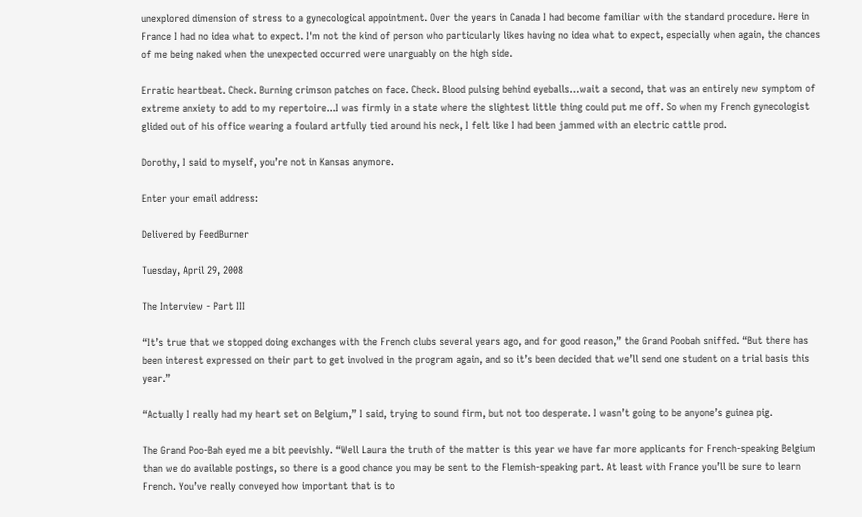unexplored dimension of stress to a gynecological appointment. Over the years in Canada I had become familiar with the standard procedure. Here in France I had no idea what to expect. I'm not the kind of person who particularly likes having no idea what to expect, especially when again, the chances of me being naked when the unexpected occurred were unarguably on the high side.

Erratic heartbeat. Check. Burning crimson patches on face. Check. Blood pulsing behind eyeballs…wait a second, that was an entirely new symptom of extreme anxiety to add to my repertoire...I was firmly in a state where the slightest little thing could put me off. So when my French gynecologist glided out of his office wearing a foulard artfully tied around his neck, I felt like I had been jammed with an electric cattle prod.

Dorothy, I said to myself, you’re not in Kansas anymore.

Enter your email address:

Delivered by FeedBurner

Tuesday, April 29, 2008

The Interview - Part III

“It’s true that we stopped doing exchanges with the French clubs several years ago, and for good reason,” the Grand Poobah sniffed. “But there has been interest expressed on their part to get involved in the program again, and so it’s been decided that we’ll send one student on a trial basis this year.”

“Actually I really had my heart set on Belgium,” I said, trying to sound firm, but not too desperate. I wasn’t going to be anyone’s guinea pig.

The Grand Poo-Bah eyed me a bit peevishly. “Well Laura the truth of the matter is this year we have far more applicants for French-speaking Belgium than we do available postings, so there is a good chance you may be sent to the Flemish-speaking part. At least with France you’ll be sure to learn French. You’ve really conveyed how important that is to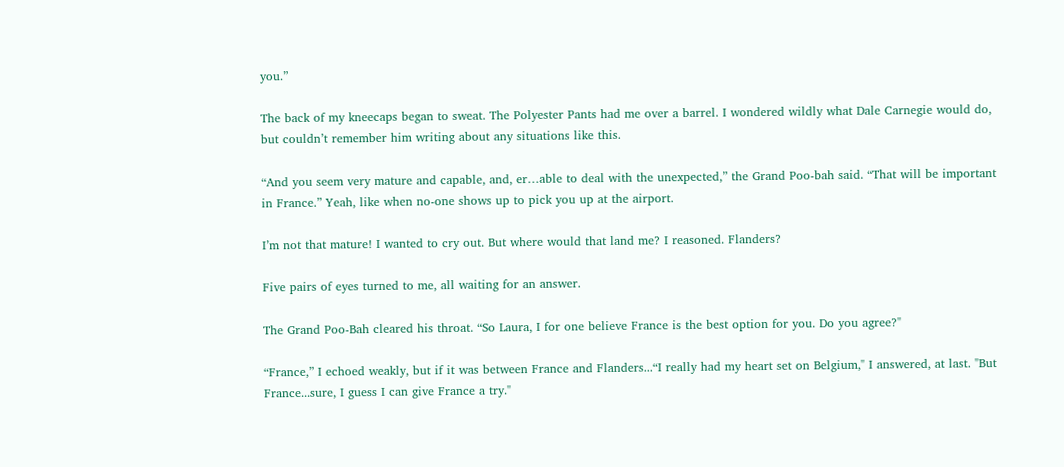you.”

The back of my kneecaps began to sweat. The Polyester Pants had me over a barrel. I wondered wildly what Dale Carnegie would do, but couldn’t remember him writing about any situations like this.

“And you seem very mature and capable, and, er…able to deal with the unexpected,” the Grand Poo-bah said. “That will be important in France.” Yeah, like when no-one shows up to pick you up at the airport.

I’m not that mature! I wanted to cry out. But where would that land me? I reasoned. Flanders?

Five pairs of eyes turned to me, all waiting for an answer.

The Grand Poo-Bah cleared his throat. “So Laura, I for one believe France is the best option for you. Do you agree?"

“France,” I echoed weakly, but if it was between France and Flanders...“I really had my heart set on Belgium," I answered, at last. "But France...sure, I guess I can give France a try."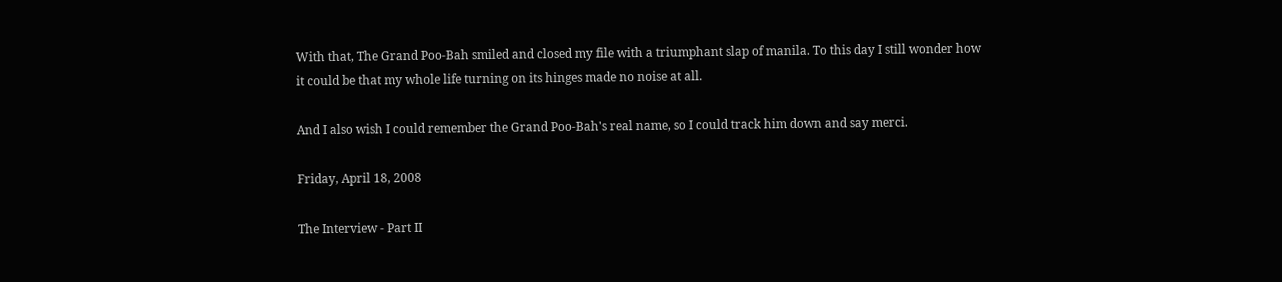With that, The Grand Poo-Bah smiled and closed my file with a triumphant slap of manila. To this day I still wonder how it could be that my whole life turning on its hinges made no noise at all.

And I also wish I could remember the Grand Poo-Bah's real name, so I could track him down and say merci.

Friday, April 18, 2008

The Interview - Part II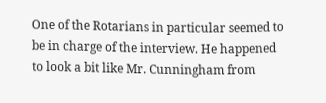One of the Rotarians in particular seemed to be in charge of the interview. He happened to look a bit like Mr. Cunningham from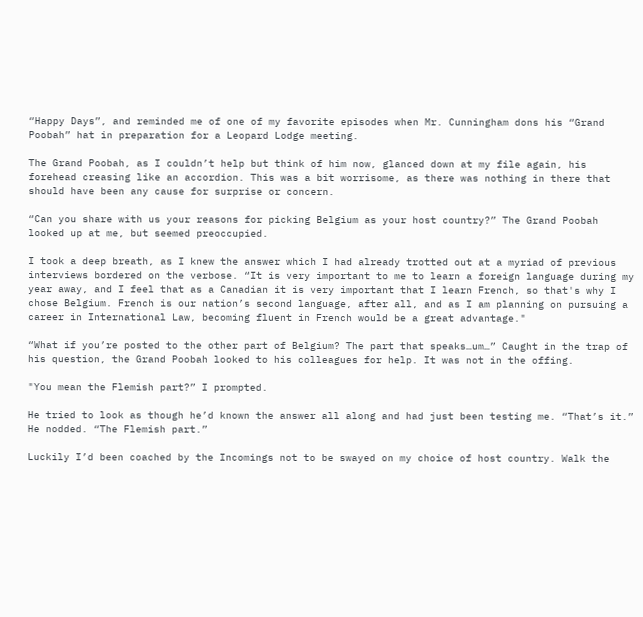“Happy Days”, and reminded me of one of my favorite episodes when Mr. Cunningham dons his “Grand Poobah” hat in preparation for a Leopard Lodge meeting.

The Grand Poobah, as I couldn’t help but think of him now, glanced down at my file again, his forehead creasing like an accordion. This was a bit worrisome, as there was nothing in there that should have been any cause for surprise or concern.

“Can you share with us your reasons for picking Belgium as your host country?” The Grand Poobah looked up at me, but seemed preoccupied.

I took a deep breath, as I knew the answer which I had already trotted out at a myriad of previous interviews bordered on the verbose. “It is very important to me to learn a foreign language during my year away, and I feel that as a Canadian it is very important that I learn French, so that's why I chose Belgium. French is our nation’s second language, after all, and as I am planning on pursuing a career in International Law, becoming fluent in French would be a great advantage."

“What if you’re posted to the other part of Belgium? The part that speaks…um…” Caught in the trap of his question, the Grand Poobah looked to his colleagues for help. It was not in the offing.

"You mean the Flemish part?” I prompted.

He tried to look as though he’d known the answer all along and had just been testing me. “That’s it.” He nodded. “The Flemish part.”

Luckily I’d been coached by the Incomings not to be swayed on my choice of host country. Walk the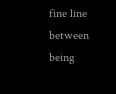fine line between being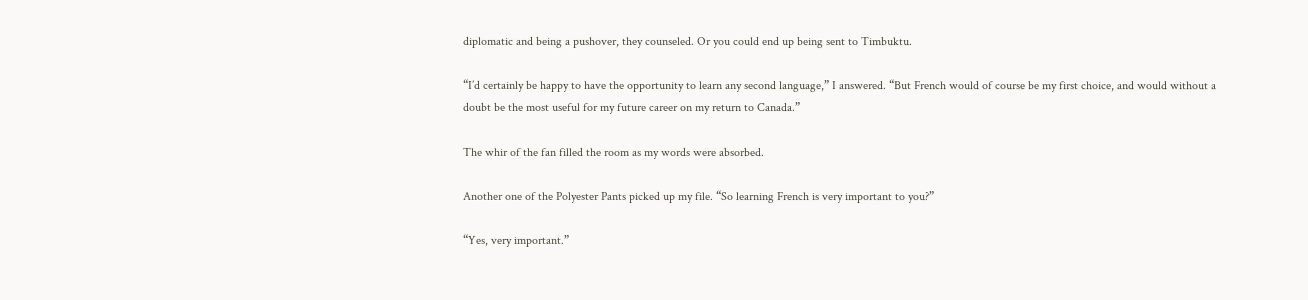diplomatic and being a pushover, they counseled. Or you could end up being sent to Timbuktu.

“I’d certainly be happy to have the opportunity to learn any second language,” I answered. “But French would of course be my first choice, and would without a doubt be the most useful for my future career on my return to Canada.”

The whir of the fan filled the room as my words were absorbed.

Another one of the Polyester Pants picked up my file. “So learning French is very important to you?”

“Yes, very important.”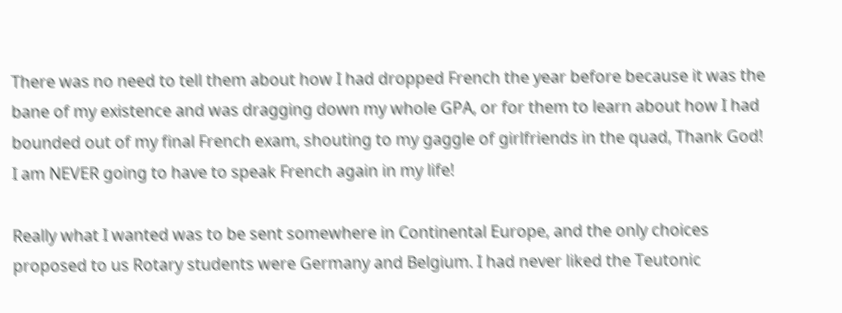There was no need to tell them about how I had dropped French the year before because it was the bane of my existence and was dragging down my whole GPA, or for them to learn about how I had bounded out of my final French exam, shouting to my gaggle of girlfriends in the quad, Thank God! I am NEVER going to have to speak French again in my life!

Really what I wanted was to be sent somewhere in Continental Europe, and the only choices proposed to us Rotary students were Germany and Belgium. I had never liked the Teutonic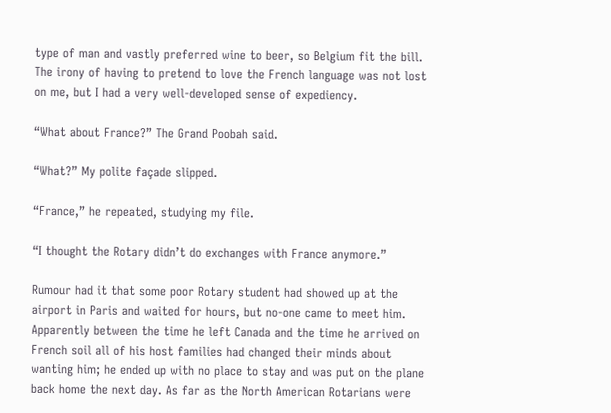type of man and vastly preferred wine to beer, so Belgium fit the bill. The irony of having to pretend to love the French language was not lost on me, but I had a very well-developed sense of expediency.

“What about France?” The Grand Poobah said.

“What?” My polite façade slipped.

“France,” he repeated, studying my file.

“I thought the Rotary didn’t do exchanges with France anymore.”

Rumour had it that some poor Rotary student had showed up at the airport in Paris and waited for hours, but no-one came to meet him. Apparently between the time he left Canada and the time he arrived on French soil all of his host families had changed their minds about wanting him; he ended up with no place to stay and was put on the plane back home the next day. As far as the North American Rotarians were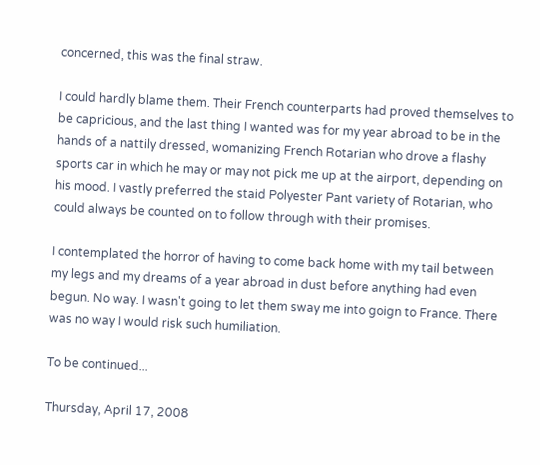concerned, this was the final straw.

I could hardly blame them. Their French counterparts had proved themselves to be capricious, and the last thing I wanted was for my year abroad to be in the hands of a nattily dressed, womanizing French Rotarian who drove a flashy sports car in which he may or may not pick me up at the airport, depending on his mood. I vastly preferred the staid Polyester Pant variety of Rotarian, who could always be counted on to follow through with their promises.

I contemplated the horror of having to come back home with my tail between my legs and my dreams of a year abroad in dust before anything had even begun. No way. I wasn't going to let them sway me into goign to France. There was no way I would risk such humiliation.

To be continued...

Thursday, April 17, 2008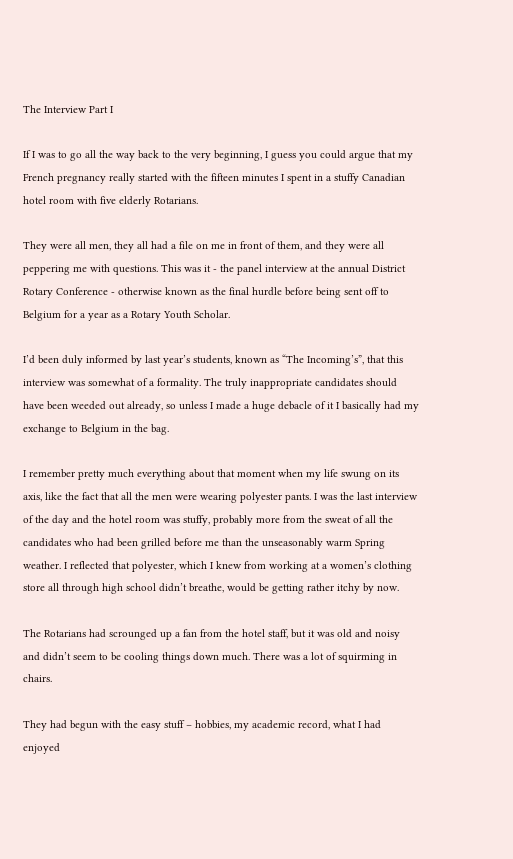The Interview Part I

If I was to go all the way back to the very beginning, I guess you could argue that my French pregnancy really started with the fifteen minutes I spent in a stuffy Canadian hotel room with five elderly Rotarians.

They were all men, they all had a file on me in front of them, and they were all peppering me with questions. This was it - the panel interview at the annual District Rotary Conference - otherwise known as the final hurdle before being sent off to Belgium for a year as a Rotary Youth Scholar.

I’d been duly informed by last year’s students, known as “The Incoming’s”, that this interview was somewhat of a formality. The truly inappropriate candidates should have been weeded out already, so unless I made a huge debacle of it I basically had my exchange to Belgium in the bag.

I remember pretty much everything about that moment when my life swung on its axis, like the fact that all the men were wearing polyester pants. I was the last interview of the day and the hotel room was stuffy, probably more from the sweat of all the candidates who had been grilled before me than the unseasonably warm Spring weather. I reflected that polyester, which I knew from working at a women’s clothing store all through high school didn’t breathe, would be getting rather itchy by now.

The Rotarians had scrounged up a fan from the hotel staff, but it was old and noisy and didn’t seem to be cooling things down much. There was a lot of squirming in chairs.

They had begun with the easy stuff – hobbies, my academic record, what I had enjoyed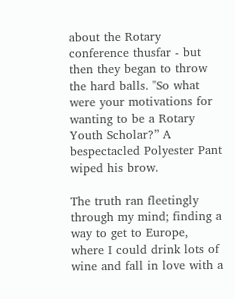about the Rotary conference thusfar - but then they began to throw the hard balls. "So what were your motivations for wanting to be a Rotary Youth Scholar?” A bespectacled Polyester Pant wiped his brow.

The truth ran fleetingly through my mind; finding a way to get to Europe, where I could drink lots of wine and fall in love with a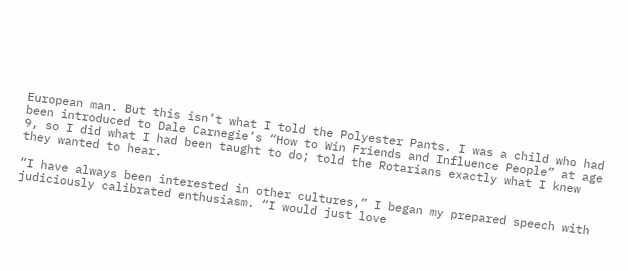European man. But this isn’t what I told the Polyester Pants. I was a child who had been introduced to Dale Carnegie’s “How to Win Friends and Influence People” at age 9, so I did what I had been taught to do; told the Rotarians exactly what I knew they wanted to hear.

“I have always been interested in other cultures,” I began my prepared speech with judiciously calibrated enthusiasm. “I would just love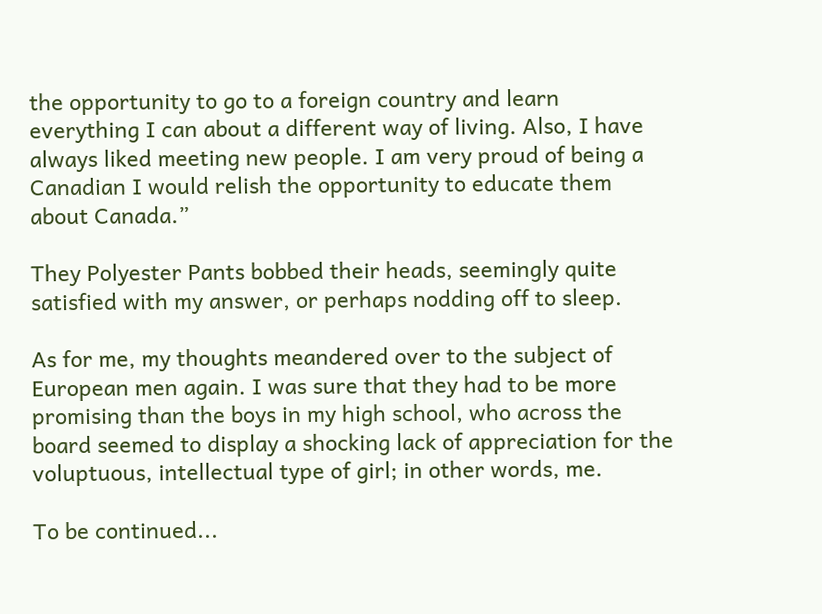the opportunity to go to a foreign country and learn everything I can about a different way of living. Also, I have always liked meeting new people. I am very proud of being a Canadian I would relish the opportunity to educate them about Canada.”

They Polyester Pants bobbed their heads, seemingly quite satisfied with my answer, or perhaps nodding off to sleep.

As for me, my thoughts meandered over to the subject of European men again. I was sure that they had to be more promising than the boys in my high school, who across the board seemed to display a shocking lack of appreciation for the voluptuous, intellectual type of girl; in other words, me.

To be continued...